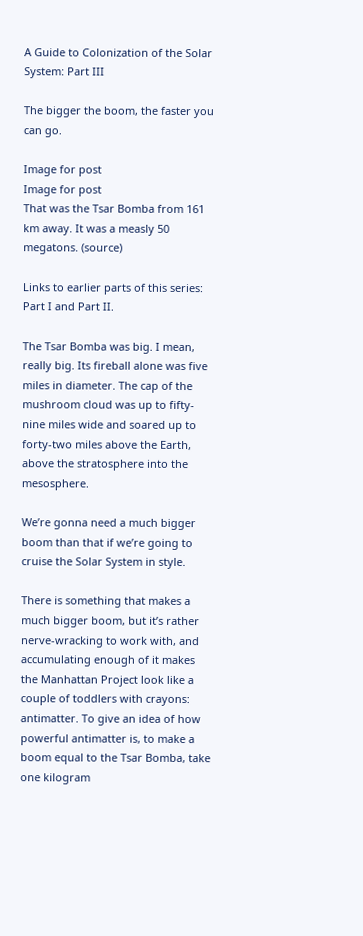A Guide to Colonization of the Solar System: Part III

The bigger the boom, the faster you can go.

Image for post
Image for post
That was the Tsar Bomba from 161 km away. It was a measly 50 megatons. (source)

Links to earlier parts of this series: Part I and Part II.

The Tsar Bomba was big. I mean, really big. Its fireball alone was five miles in diameter. The cap of the mushroom cloud was up to fifty-nine miles wide and soared up to forty-two miles above the Earth, above the stratosphere into the mesosphere.

We’re gonna need a much bigger boom than that if we’re going to cruise the Solar System in style.

There is something that makes a much bigger boom, but it’s rather nerve-wracking to work with, and accumulating enough of it makes the Manhattan Project look like a couple of toddlers with crayons: antimatter. To give an idea of how powerful antimatter is, to make a boom equal to the Tsar Bomba, take one kilogram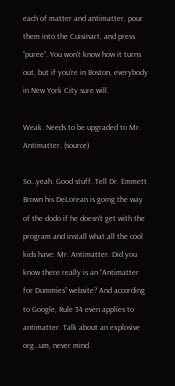each of matter and antimatter, pour them into the Cuisinart, and press “puree”. You won’t know how it turns out, but if you’re in Boston, everybody in New York City sure will.

Weak. Needs to be upgraded to Mr. Antimatter. (source)

So…yeah. Good stuff. Tell Dr. Emmett Brown his DeLorean is going the way of the dodo if he doesn’t get with the program and install what all the cool kids have: Mr. Antimatter. Did you know there really is an “Antimatter for Dummies” website? And according to Google, Rule 34 even applies to antimatter. Talk about an explosive org…um, never mind.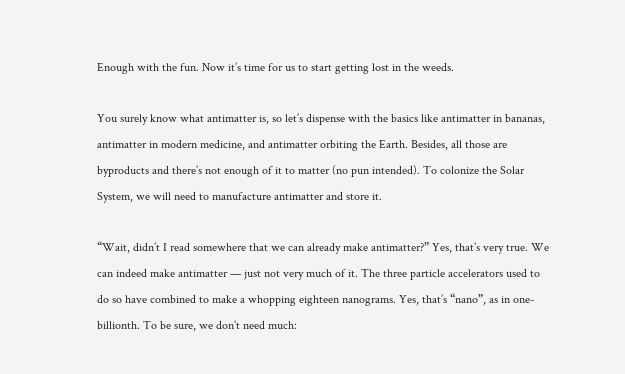Enough with the fun. Now it’s time for us to start getting lost in the weeds.

You surely know what antimatter is, so let’s dispense with the basics like antimatter in bananas, antimatter in modern medicine, and antimatter orbiting the Earth. Besides, all those are byproducts and there’s not enough of it to matter (no pun intended). To colonize the Solar System, we will need to manufacture antimatter and store it.

“Wait, didn’t I read somewhere that we can already make antimatter?” Yes, that’s very true. We can indeed make antimatter — just not very much of it. The three particle accelerators used to do so have combined to make a whopping eighteen nanograms. Yes, that’s “nano”, as in one-billionth. To be sure, we don’t need much: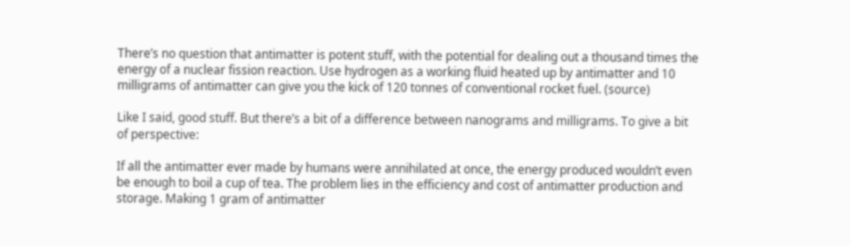There’s no question that antimatter is potent stuff, with the potential for dealing out a thousand times the energy of a nuclear fission reaction. Use hydrogen as a working fluid heated up by antimatter and 10 milligrams of antimatter can give you the kick of 120 tonnes of conventional rocket fuel. (source)

Like I said, good stuff. But there’s a bit of a difference between nanograms and milligrams. To give a bit of perspective:

If all the antimatter ever made by humans were annihilated at once, the energy produced wouldn’t even be enough to boil a cup of tea. The problem lies in the efficiency and cost of antimatter production and storage. Making 1 gram of antimatter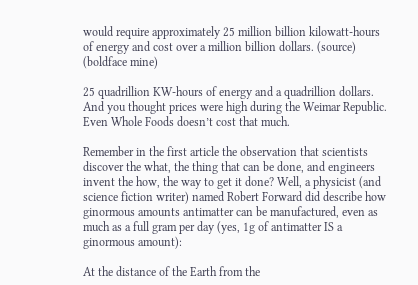would require approximately 25 million billion kilowatt-hours of energy and cost over a million billion dollars. (source) (boldface mine)

25 quadrillion KW-hours of energy and a quadrillion dollars. And you thought prices were high during the Weimar Republic. Even Whole Foods doesn’t cost that much.

Remember in the first article the observation that scientists discover the what, the thing that can be done, and engineers invent the how, the way to get it done? Well, a physicist (and science fiction writer) named Robert Forward did describe how ginormous amounts antimatter can be manufactured, even as much as a full gram per day (yes, 1g of antimatter IS a ginormous amount):

At the distance of the Earth from the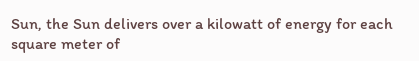Sun, the Sun delivers over a kilowatt of energy for each square meter of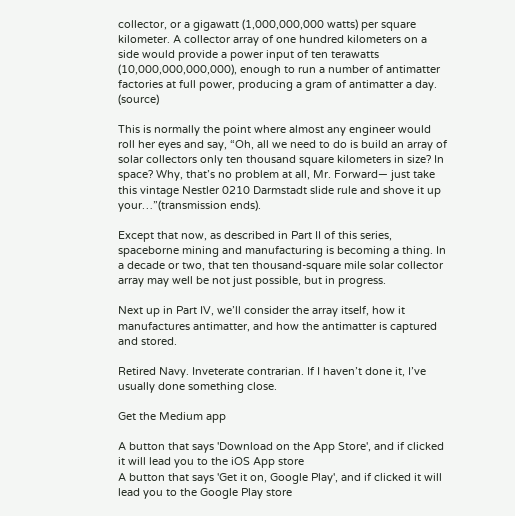collector, or a gigawatt (1,000,000,000 watts) per square kilometer. A collector array of one hundred kilometers on a side would provide a power input of ten terawatts (10,000,000,000,000), enough to run a number of antimatter factories at full power, producing a gram of antimatter a day. (source)

This is normally the point where almost any engineer would roll her eyes and say, “Oh, all we need to do is build an array of solar collectors only ten thousand square kilometers in size? In space? Why, that’s no problem at all, Mr. Forward— just take this vintage Nestler 0210 Darmstadt slide rule and shove it up your…”(transmission ends).

Except that now, as described in Part II of this series, spaceborne mining and manufacturing is becoming a thing. In a decade or two, that ten thousand-square mile solar collector array may well be not just possible, but in progress.

Next up in Part IV, we’ll consider the array itself, how it manufactures antimatter, and how the antimatter is captured and stored.

Retired Navy. Inveterate contrarian. If I haven’t done it, I’ve usually done something close.

Get the Medium app

A button that says 'Download on the App Store', and if clicked it will lead you to the iOS App store
A button that says 'Get it on, Google Play', and if clicked it will lead you to the Google Play store